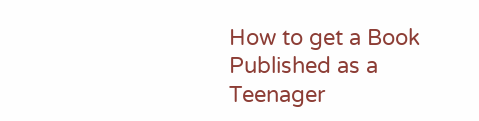How to get a Book Published as a Teenager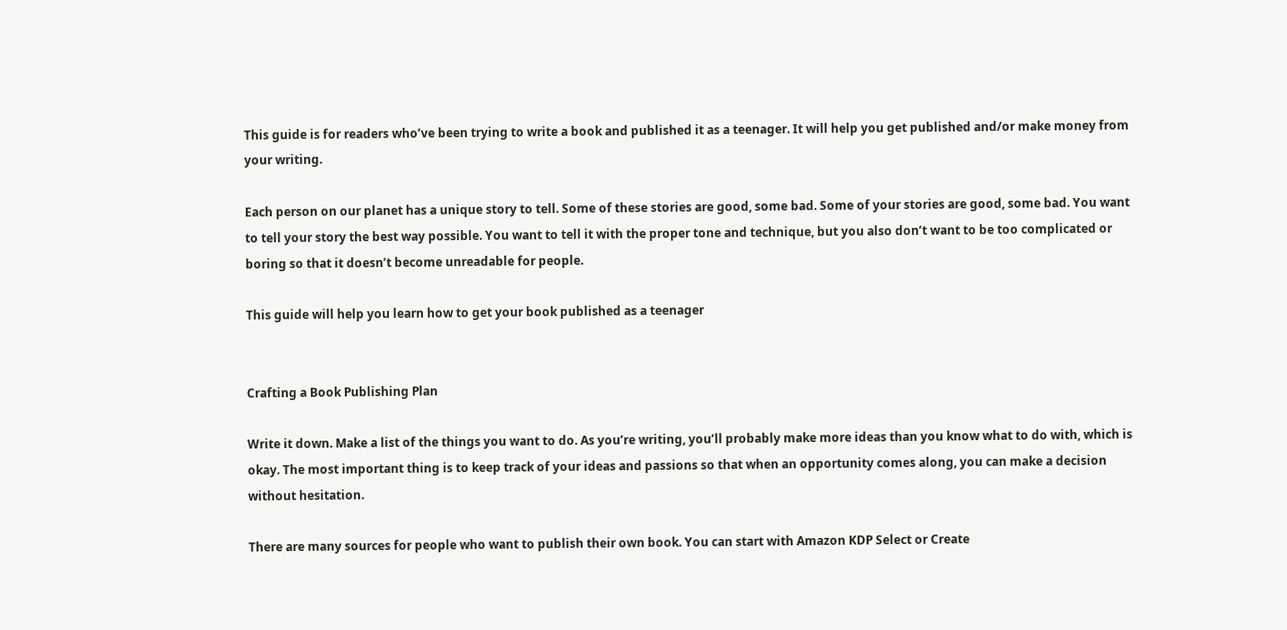This guide is for readers who’ve been trying to write a book and published it as a teenager. It will help you get published and/or make money from your writing.

Each person on our planet has a unique story to tell. Some of these stories are good, some bad. Some of your stories are good, some bad. You want to tell your story the best way possible. You want to tell it with the proper tone and technique, but you also don’t want to be too complicated or boring so that it doesn’t become unreadable for people.

This guide will help you learn how to get your book published as a teenager


Crafting a Book Publishing Plan

Write it down. Make a list of the things you want to do. As you’re writing, you’ll probably make more ideas than you know what to do with, which is okay. The most important thing is to keep track of your ideas and passions so that when an opportunity comes along, you can make a decision without hesitation.

There are many sources for people who want to publish their own book. You can start with Amazon KDP Select or Create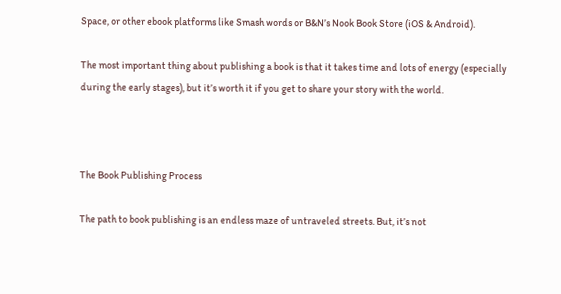Space, or other ebook platforms like Smash words or B&N’s Nook Book Store (iOS & Android).

The most important thing about publishing a book is that it takes time and lots of energy (especially during the early stages), but it’s worth it if you get to share your story with the world.



The Book Publishing Process

The path to book publishing is an endless maze of untraveled streets. But, it’s not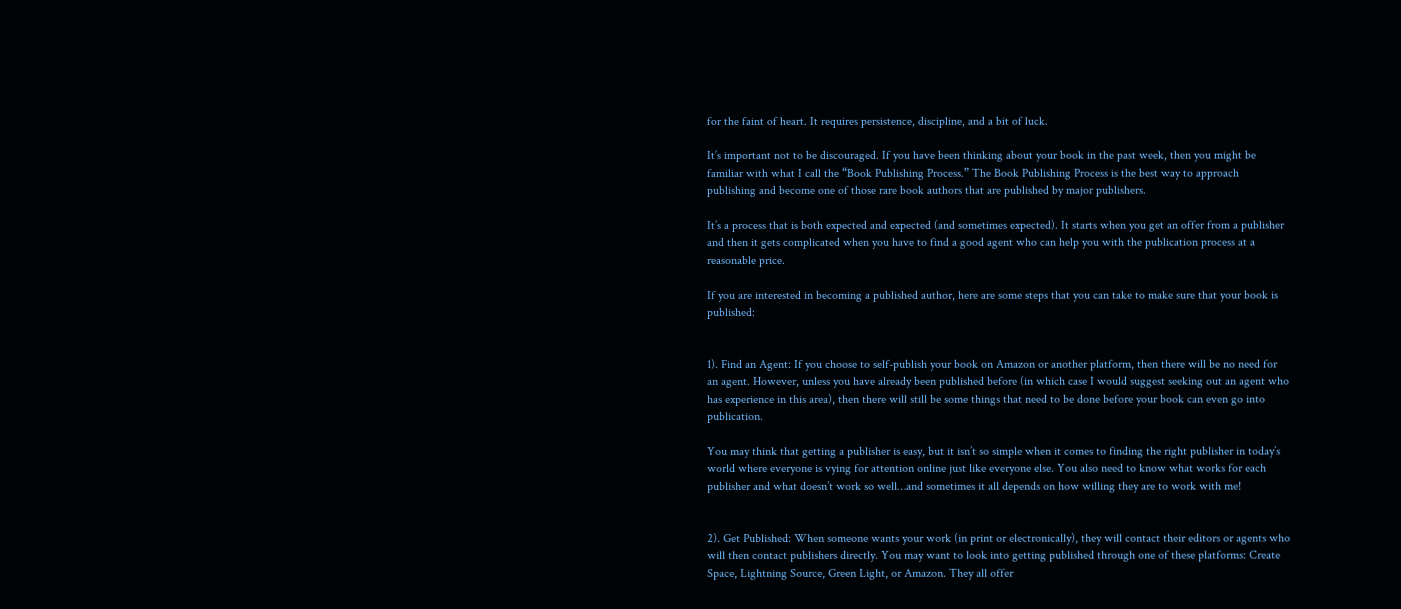for the faint of heart. It requires persistence, discipline, and a bit of luck.

It’s important not to be discouraged. If you have been thinking about your book in the past week, then you might be familiar with what I call the “Book Publishing Process.” The Book Publishing Process is the best way to approach publishing and become one of those rare book authors that are published by major publishers.

It’s a process that is both expected and expected (and sometimes expected). It starts when you get an offer from a publisher and then it gets complicated when you have to find a good agent who can help you with the publication process at a reasonable price.

If you are interested in becoming a published author, here are some steps that you can take to make sure that your book is published:


1). Find an Agent: If you choose to self-publish your book on Amazon or another platform, then there will be no need for an agent. However, unless you have already been published before (in which case I would suggest seeking out an agent who has experience in this area), then there will still be some things that need to be done before your book can even go into publication.

You may think that getting a publisher is easy, but it isn’t so simple when it comes to finding the right publisher in today’s world where everyone is vying for attention online just like everyone else. You also need to know what works for each publisher and what doesn’t work so well…and sometimes it all depends on how willing they are to work with me!


2). Get Published: When someone wants your work (in print or electronically), they will contact their editors or agents who will then contact publishers directly. You may want to look into getting published through one of these platforms: Create Space, Lightning Source, Green Light, or Amazon. They all offer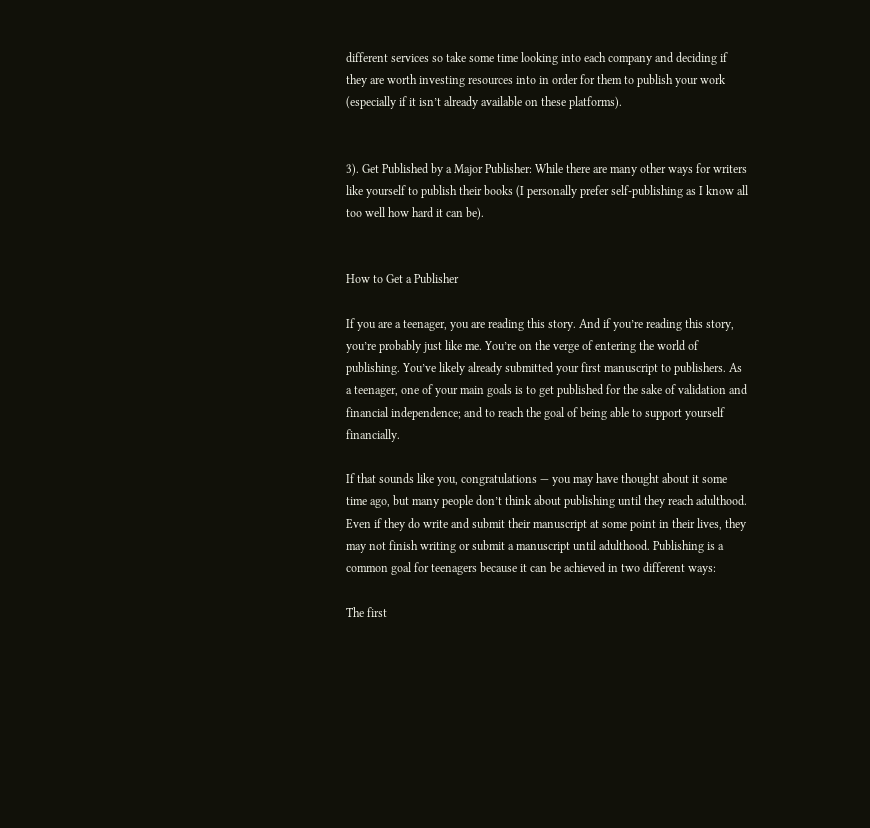different services so take some time looking into each company and deciding if they are worth investing resources into in order for them to publish your work (especially if it isn’t already available on these platforms).


3). Get Published by a Major Publisher: While there are many other ways for writers like yourself to publish their books (I personally prefer self-publishing as I know all too well how hard it can be).


How to Get a Publisher

If you are a teenager, you are reading this story. And if you’re reading this story, you’re probably just like me. You’re on the verge of entering the world of publishing. You’ve likely already submitted your first manuscript to publishers. As a teenager, one of your main goals is to get published for the sake of validation and financial independence; and to reach the goal of being able to support yourself financially.

If that sounds like you, congratulations — you may have thought about it some time ago, but many people don’t think about publishing until they reach adulthood. Even if they do write and submit their manuscript at some point in their lives, they may not finish writing or submit a manuscript until adulthood. Publishing is a common goal for teenagers because it can be achieved in two different ways:

The first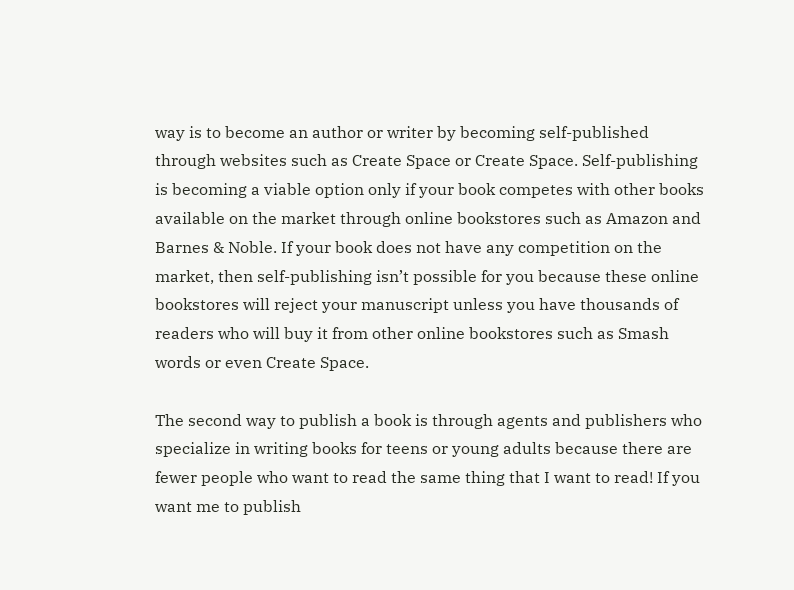way is to become an author or writer by becoming self-published through websites such as Create Space or Create Space. Self-publishing is becoming a viable option only if your book competes with other books available on the market through online bookstores such as Amazon and Barnes & Noble. If your book does not have any competition on the market, then self-publishing isn’t possible for you because these online bookstores will reject your manuscript unless you have thousands of readers who will buy it from other online bookstores such as Smash words or even Create Space.

The second way to publish a book is through agents and publishers who specialize in writing books for teens or young adults because there are fewer people who want to read the same thing that I want to read! If you want me to publish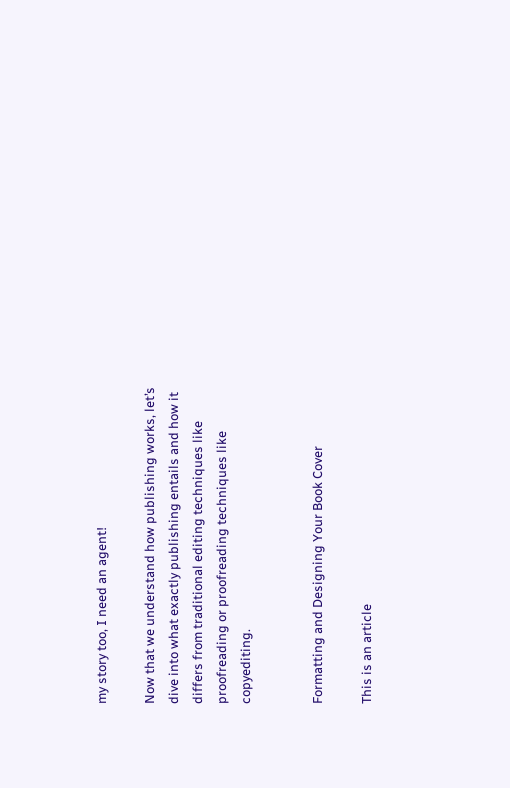my story too, I need an agent!

Now that we understand how publishing works, let’s dive into what exactly publishing entails and how it differs from traditional editing techniques like proofreading or proofreading techniques like copyediting.


Formatting and Designing Your Book Cover

This is an article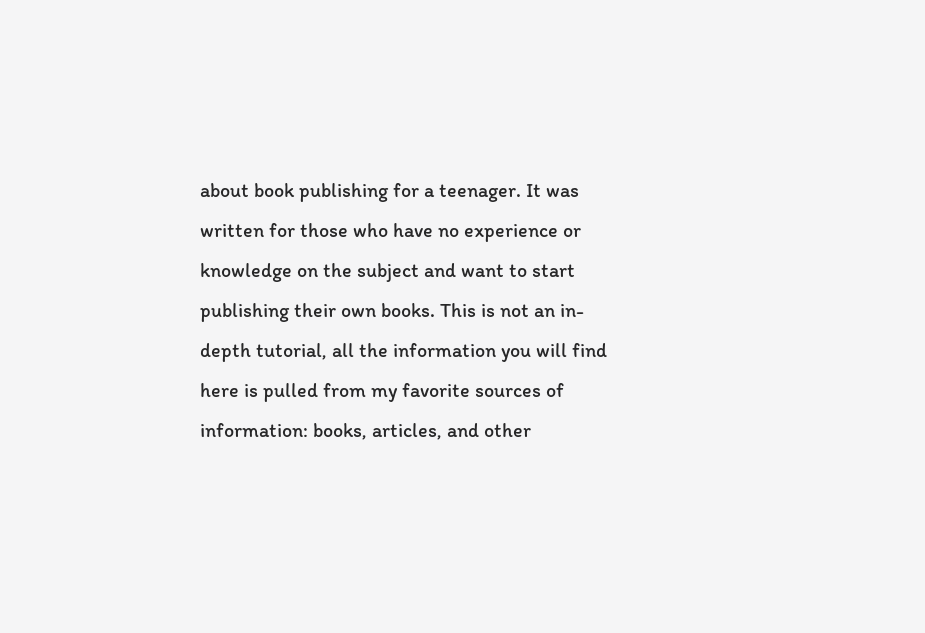about book publishing for a teenager. It was written for those who have no experience or knowledge on the subject and want to start publishing their own books. This is not an in-depth tutorial, all the information you will find here is pulled from my favorite sources of information: books, articles, and other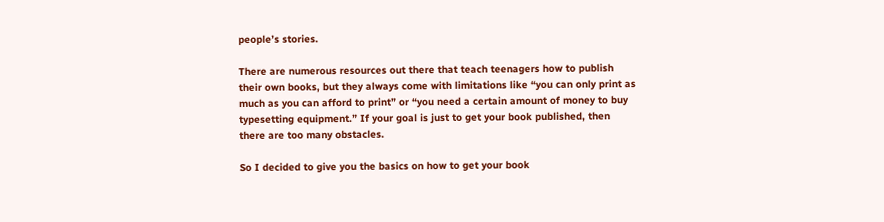people’s stories.

There are numerous resources out there that teach teenagers how to publish their own books, but they always come with limitations like “you can only print as much as you can afford to print” or “you need a certain amount of money to buy typesetting equipment.” If your goal is just to get your book published, then there are too many obstacles.

So I decided to give you the basics on how to get your book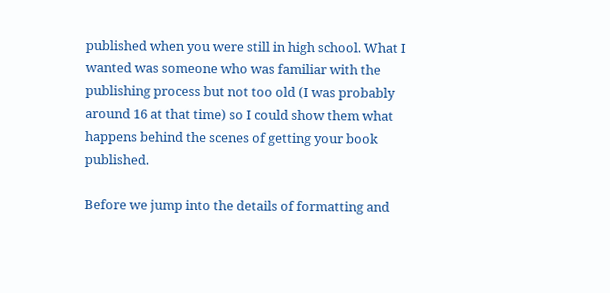published when you were still in high school. What I wanted was someone who was familiar with the publishing process but not too old (I was probably around 16 at that time) so I could show them what happens behind the scenes of getting your book published.

Before we jump into the details of formatting and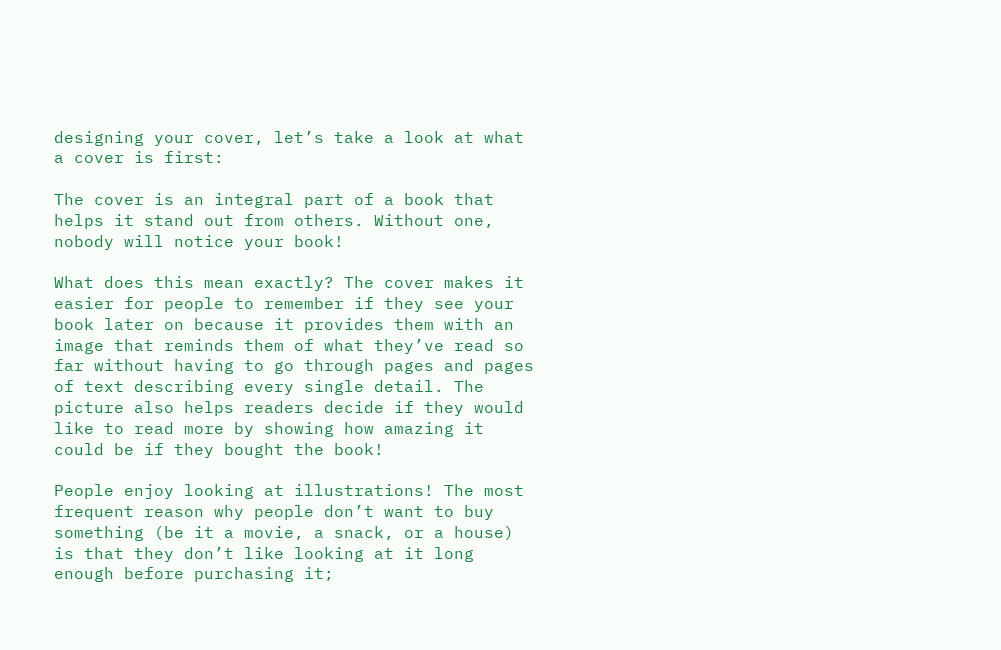designing your cover, let’s take a look at what a cover is first:

The cover is an integral part of a book that helps it stand out from others. Without one, nobody will notice your book!

What does this mean exactly? The cover makes it easier for people to remember if they see your book later on because it provides them with an image that reminds them of what they’ve read so far without having to go through pages and pages of text describing every single detail. The picture also helps readers decide if they would like to read more by showing how amazing it could be if they bought the book!

People enjoy looking at illustrations! The most frequent reason why people don’t want to buy something (be it a movie, a snack, or a house) is that they don’t like looking at it long enough before purchasing it;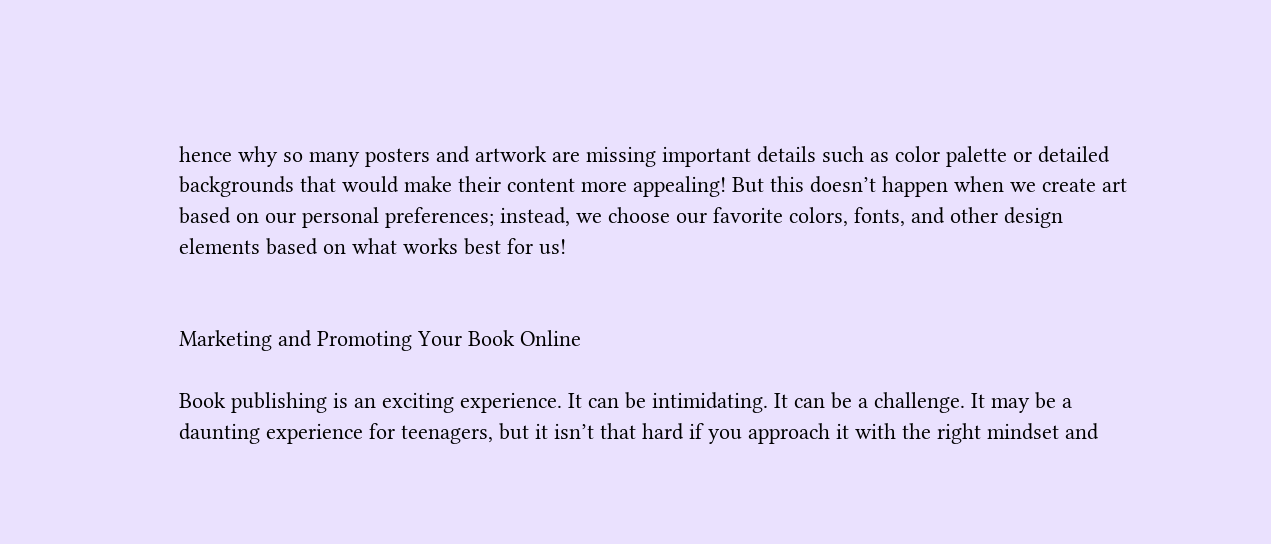hence why so many posters and artwork are missing important details such as color palette or detailed backgrounds that would make their content more appealing! But this doesn’t happen when we create art based on our personal preferences; instead, we choose our favorite colors, fonts, and other design elements based on what works best for us!


Marketing and Promoting Your Book Online

Book publishing is an exciting experience. It can be intimidating. It can be a challenge. It may be a daunting experience for teenagers, but it isn’t that hard if you approach it with the right mindset and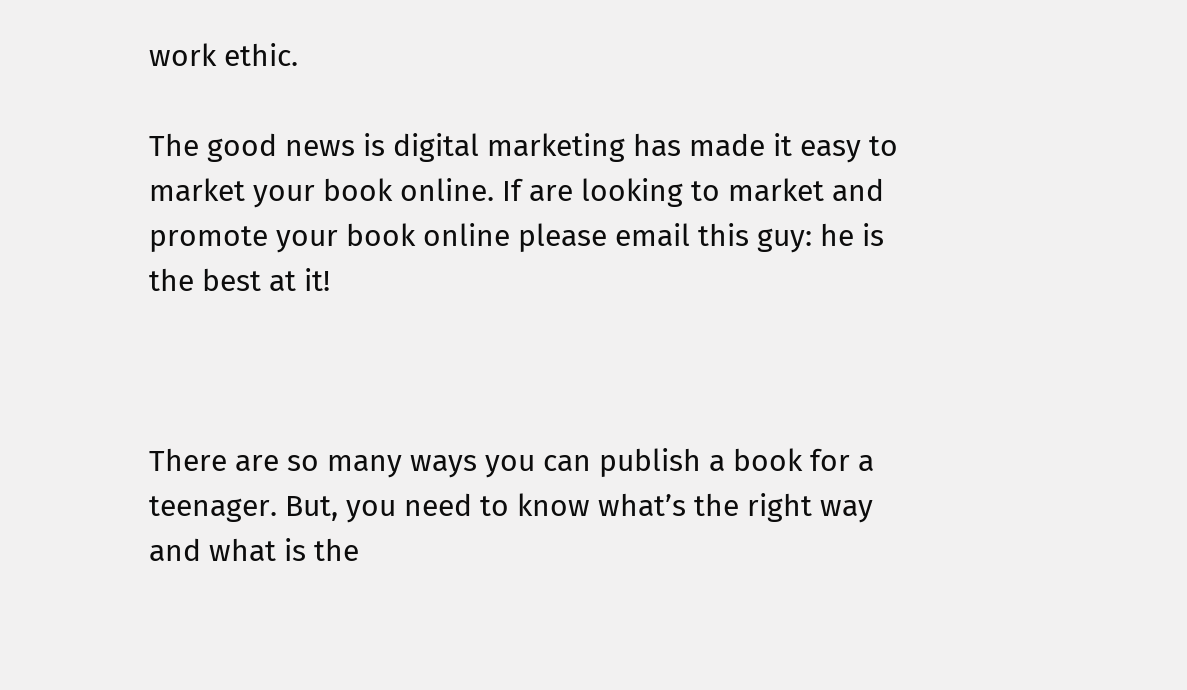work ethic.

The good news is digital marketing has made it easy to market your book online. If are looking to market and promote your book online please email this guy: he is the best at it!



There are so many ways you can publish a book for a teenager. But, you need to know what’s the right way and what is the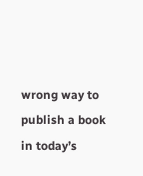wrong way to publish a book in today’s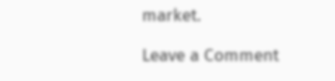market.

Leave a Comment